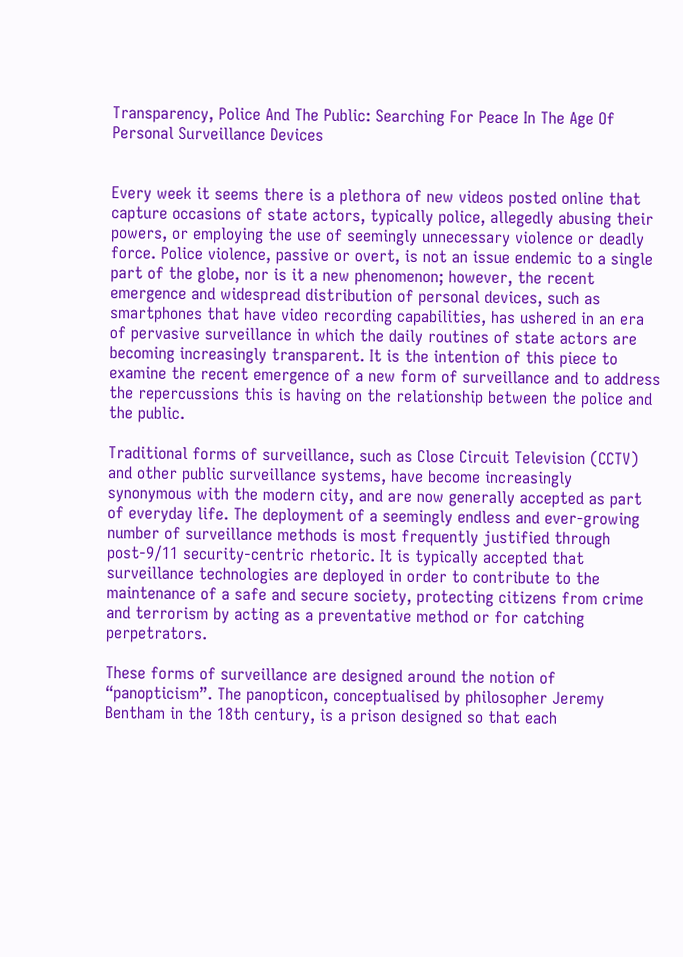Transparency, Police And The Public: Searching For Peace In The Age Of Personal Surveillance Devices


Every week it seems there is a plethora of new videos posted online that capture occasions of state actors, typically police, allegedly abusing their powers, or employing the use of seemingly unnecessary violence or deadly force. Police violence, passive or overt, is not an issue endemic to a single part of the globe, nor is it a new phenomenon; however, the recent emergence and widespread distribution of personal devices, such as smartphones that have video recording capabilities, has ushered in an era of pervasive surveillance in which the daily routines of state actors are becoming increasingly transparent. It is the intention of this piece to examine the recent emergence of a new form of surveillance and to address the repercussions this is having on the relationship between the police and the public.

Traditional forms of surveillance, such as Close Circuit Television (CCTV) and other public surveillance systems, have become increasingly synonymous with the modern city, and are now generally accepted as part of everyday life. The deployment of a seemingly endless and ever-growing number of surveillance methods is most frequently justified through post-9/11 security-centric rhetoric. It is typically accepted that surveillance technologies are deployed in order to contribute to the maintenance of a safe and secure society, protecting citizens from crime and terrorism by acting as a preventative method or for catching perpetrators.

These forms of surveillance are designed around the notion of “panopticism”. The panopticon, conceptualised by philosopher Jeremy Bentham in the 18th century, is a prison designed so that each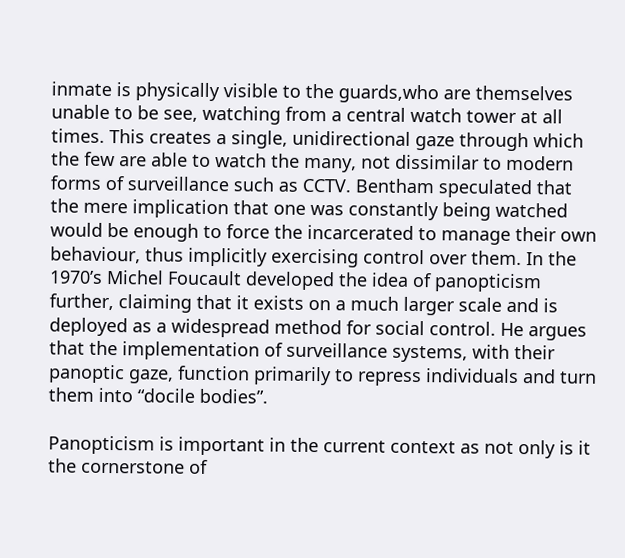inmate is physically visible to the guards,who are themselves unable to be see, watching from a central watch tower at all times. This creates a single, unidirectional gaze through which the few are able to watch the many, not dissimilar to modern forms of surveillance such as CCTV. Bentham speculated that the mere implication that one was constantly being watched would be enough to force the incarcerated to manage their own behaviour, thus implicitly exercising control over them. In the 1970’s Michel Foucault developed the idea of panopticism further, claiming that it exists on a much larger scale and is deployed as a widespread method for social control. He argues that the implementation of surveillance systems, with their panoptic gaze, function primarily to repress individuals and turn them into “docile bodies”.

Panopticism is important in the current context as not only is it the cornerstone of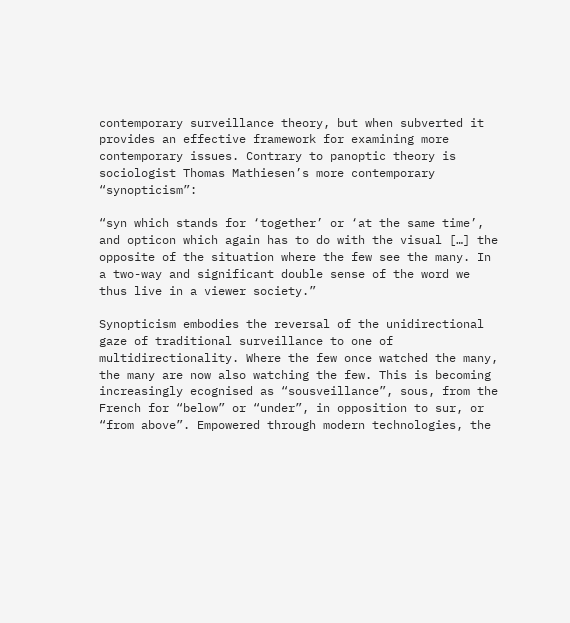contemporary surveillance theory, but when subverted it provides an effective framework for examining more contemporary issues. Contrary to panoptic theory is sociologist Thomas Mathiesen’s more contemporary “synopticism”:

“syn which stands for ‘together’ or ‘at the same time’, and opticon which again has to do with the visual […] the opposite of the situation where the few see the many. In a two-way and significant double sense of the word we thus live in a viewer society.”

Synopticism embodies the reversal of the unidirectional gaze of traditional surveillance to one of multidirectionality. Where the few once watched the many, the many are now also watching the few. This is becoming increasingly ecognised as “sousveillance”, sous, from the French for “below” or “under”, in opposition to sur, or “from above”. Empowered through modern technologies, the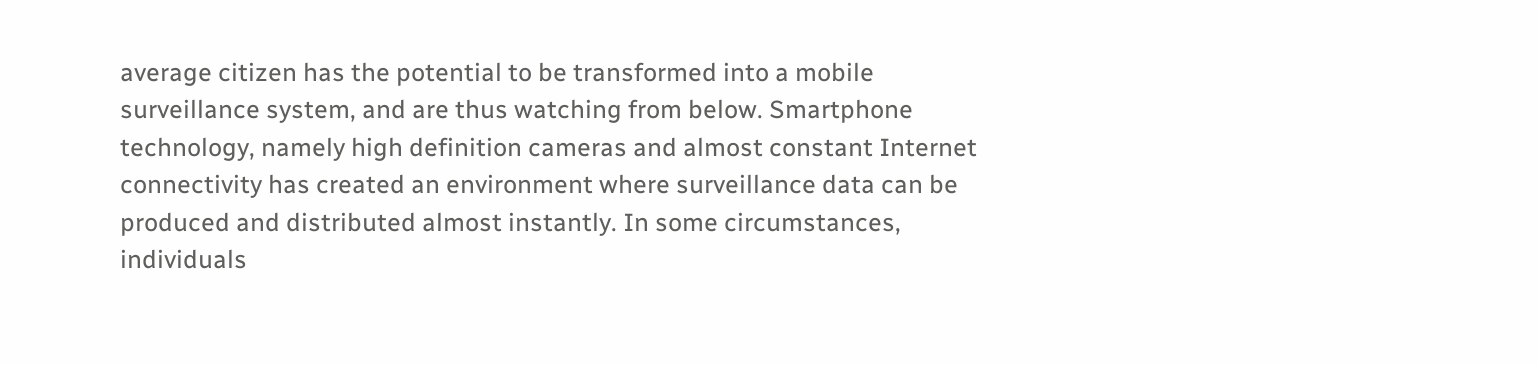average citizen has the potential to be transformed into a mobile surveillance system, and are thus watching from below. Smartphone technology, namely high definition cameras and almost constant Internet connectivity has created an environment where surveillance data can be produced and distributed almost instantly. In some circumstances, individuals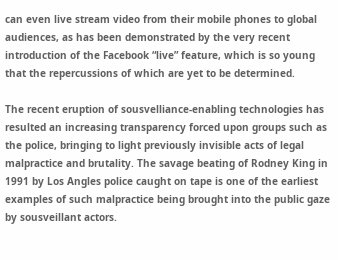can even live stream video from their mobile phones to global audiences, as has been demonstrated by the very recent introduction of the Facebook “live” feature, which is so young that the repercussions of which are yet to be determined.

The recent eruption of sousvelliance-enabling technologies has resulted an increasing transparency forced upon groups such as the police, bringing to light previously invisible acts of legal malpractice and brutality. The savage beating of Rodney King in 1991 by Los Angles police caught on tape is one of the earliest examples of such malpractice being brought into the public gaze by sousveillant actors.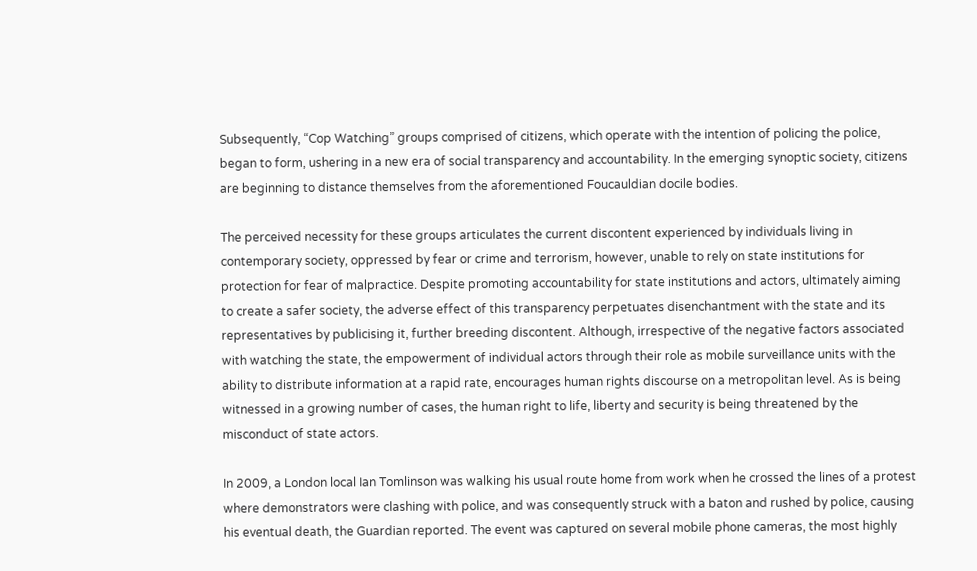Subsequently, “Cop Watching” groups comprised of citizens, which operate with the intention of policing the police, began to form, ushering in a new era of social transparency and accountability. In the emerging synoptic society, citizens are beginning to distance themselves from the aforementioned Foucauldian docile bodies.

The perceived necessity for these groups articulates the current discontent experienced by individuals living in contemporary society, oppressed by fear or crime and terrorism, however, unable to rely on state institutions for protection for fear of malpractice. Despite promoting accountability for state institutions and actors, ultimately aiming to create a safer society, the adverse effect of this transparency perpetuates disenchantment with the state and its representatives by publicising it, further breeding discontent. Although, irrespective of the negative factors associated with watching the state, the empowerment of individual actors through their role as mobile surveillance units with the ability to distribute information at a rapid rate, encourages human rights discourse on a metropolitan level. As is being witnessed in a growing number of cases, the human right to life, liberty and security is being threatened by the misconduct of state actors.

In 2009, a London local Ian Tomlinson was walking his usual route home from work when he crossed the lines of a protest where demonstrators were clashing with police, and was consequently struck with a baton and rushed by police, causing his eventual death, the Guardian reported. The event was captured on several mobile phone cameras, the most highly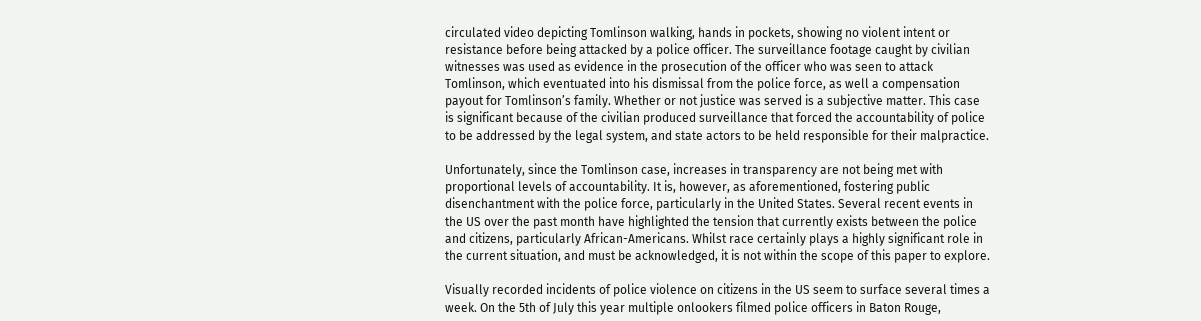circulated video depicting Tomlinson walking, hands in pockets, showing no violent intent or resistance before being attacked by a police officer. The surveillance footage caught by civilian witnesses was used as evidence in the prosecution of the officer who was seen to attack Tomlinson, which eventuated into his dismissal from the police force, as well a compensation payout for Tomlinson’s family. Whether or not justice was served is a subjective matter. This case is significant because of the civilian produced surveillance that forced the accountability of police to be addressed by the legal system, and state actors to be held responsible for their malpractice.

Unfortunately, since the Tomlinson case, increases in transparency are not being met with proportional levels of accountability. It is, however, as aforementioned, fostering public disenchantment with the police force, particularly in the United States. Several recent events in the US over the past month have highlighted the tension that currently exists between the police and citizens, particularly African-Americans. Whilst race certainly plays a highly significant role in the current situation, and must be acknowledged, it is not within the scope of this paper to explore.

Visually recorded incidents of police violence on citizens in the US seem to surface several times a week. On the 5th of July this year multiple onlookers filmed police officers in Baton Rouge,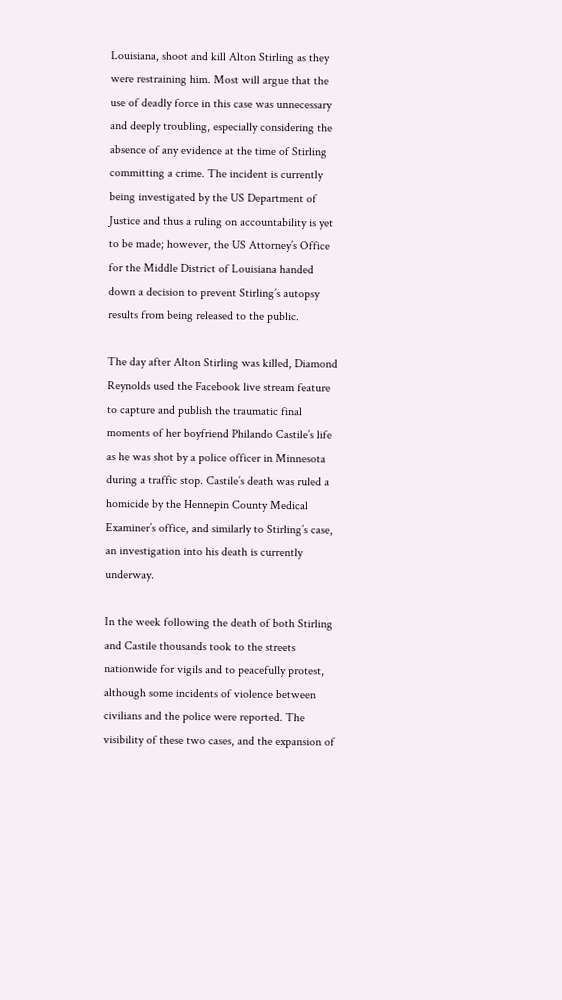Louisiana, shoot and kill Alton Stirling as they were restraining him. Most will argue that the use of deadly force in this case was unnecessary and deeply troubling, especially considering the absence of any evidence at the time of Stirling committing a crime. The incident is currently being investigated by the US Department of Justice and thus a ruling on accountability is yet to be made; however, the US Attorney’s Office for the Middle District of Louisiana handed down a decision to prevent Stirling’s autopsy results from being released to the public.

The day after Alton Stirling was killed, Diamond Reynolds used the Facebook live stream feature to capture and publish the traumatic final moments of her boyfriend Philando Castile’s life as he was shot by a police officer in Minnesota during a traffic stop. Castile’s death was ruled a homicide by the Hennepin County Medical Examiner’s office, and similarly to Stirling’s case, an investigation into his death is currently underway.

In the week following the death of both Stirling and Castile thousands took to the streets nationwide for vigils and to peacefully protest, although some incidents of violence between civilians and the police were reported. The visibility of these two cases, and the expansion of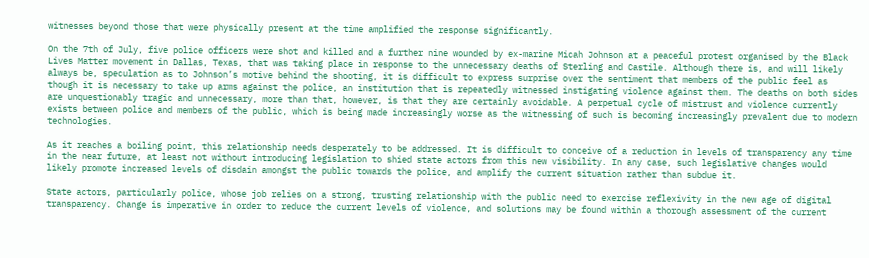witnesses beyond those that were physically present at the time amplified the response significantly.

On the 7th of July, five police officers were shot and killed and a further nine wounded by ex-marine Micah Johnson at a peaceful protest organised by the Black Lives Matter movement in Dallas, Texas, that was taking place in response to the unnecessary deaths of Sterling and Castile. Although there is, and will likely always be, speculation as to Johnson’s motive behind the shooting, it is difficult to express surprise over the sentiment that members of the public feel as though it is necessary to take up arms against the police, an institution that is repeatedly witnessed instigating violence against them. The deaths on both sides are unquestionably tragic and unnecessary, more than that, however, is that they are certainly avoidable. A perpetual cycle of mistrust and violence currently exists between police and members of the public, which is being made increasingly worse as the witnessing of such is becoming increasingly prevalent due to modern technologies.

As it reaches a boiling point, this relationship needs desperately to be addressed. It is difficult to conceive of a reduction in levels of transparency any time in the near future, at least not without introducing legislation to shied state actors from this new visibility. In any case, such legislative changes would likely promote increased levels of disdain amongst the public towards the police, and amplify the current situation rather than subdue it.

State actors, particularly police, whose job relies on a strong, trusting relationship with the public need to exercise reflexivity in the new age of digital transparency. Change is imperative in order to reduce the current levels of violence, and solutions may be found within a thorough assessment of the current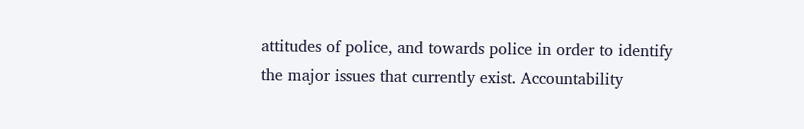attitudes of police, and towards police in order to identify the major issues that currently exist. Accountability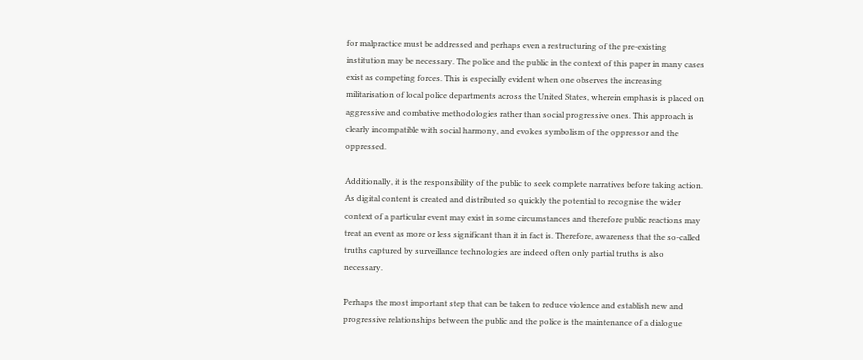for malpractice must be addressed and perhaps even a restructuring of the pre-existing institution may be necessary. The police and the public in the context of this paper in many cases exist as competing forces. This is especially evident when one observes the increasing militarisation of local police departments across the United States, wherein emphasis is placed on aggressive and combative methodologies rather than social progressive ones. This approach is clearly incompatible with social harmony, and evokes symbolism of the oppressor and the oppressed.

Additionally, it is the responsibility of the public to seek complete narratives before taking action. As digital content is created and distributed so quickly the potential to recognise the wider context of a particular event may exist in some circumstances and therefore public reactions may treat an event as more or less significant than it in fact is. Therefore, awareness that the so-called truths captured by surveillance technologies are indeed often only partial truths is also necessary.

Perhaps the most important step that can be taken to reduce violence and establish new and progressive relationships between the public and the police is the maintenance of a dialogue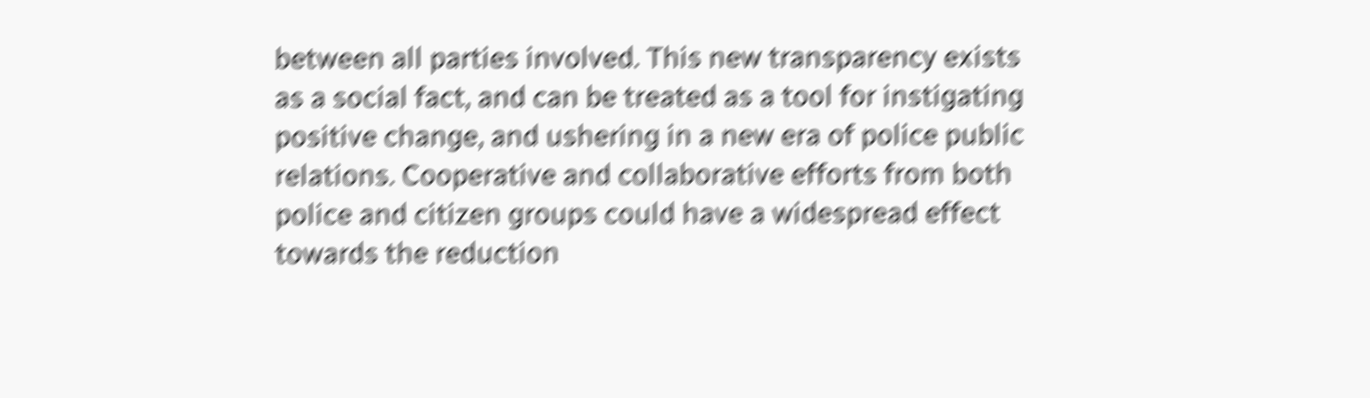between all parties involved. This new transparency exists as a social fact, and can be treated as a tool for instigating positive change, and ushering in a new era of police public relations. Cooperative and collaborative efforts from both police and citizen groups could have a widespread effect towards the reduction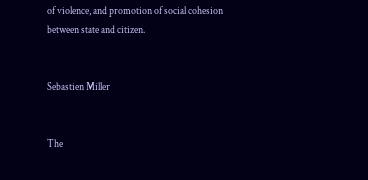of violence, and promotion of social cohesion between state and citizen.


Sebastien Miller


The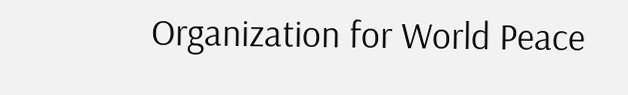Organization for World Peace